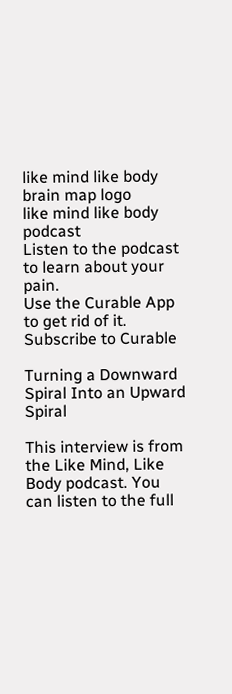like mind like body brain map logo
like mind like body podcast
Listen to the podcast to learn about your pain.
Use the Curable App to get rid of it.
Subscribe to Curable

Turning a Downward Spiral Into an Upward Spiral

This interview is from the Like Mind, Like Body podcast. You can listen to the full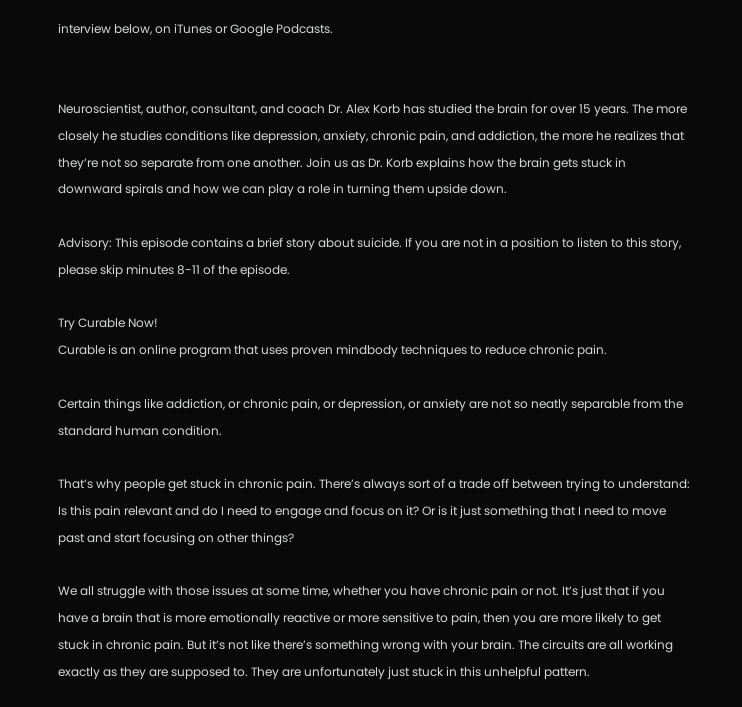interview below, on iTunes or Google Podcasts.


Neuroscientist, author, consultant, and coach Dr. Alex Korb has studied the brain for over 15 years. The more closely he studies conditions like depression, anxiety, chronic pain, and addiction, the more he realizes that they’re not so separate from one another. Join us as Dr. Korb explains how the brain gets stuck in downward spirals and how we can play a role in turning them upside down.

Advisory: This episode contains a brief story about suicide. If you are not in a position to listen to this story, please skip minutes 8-11 of the episode.

Try Curable Now!
Curable is an online program that uses proven mindbody techniques to reduce chronic pain.

Certain things like addiction, or chronic pain, or depression, or anxiety are not so neatly separable from the standard human condition.

That’s why people get stuck in chronic pain. There’s always sort of a trade off between trying to understand: Is this pain relevant and do I need to engage and focus on it? Or is it just something that I need to move past and start focusing on other things?

We all struggle with those issues at some time, whether you have chronic pain or not. It’s just that if you have a brain that is more emotionally reactive or more sensitive to pain, then you are more likely to get stuck in chronic pain. But it’s not like there’s something wrong with your brain. The circuits are all working exactly as they are supposed to. They are unfortunately just stuck in this unhelpful pattern.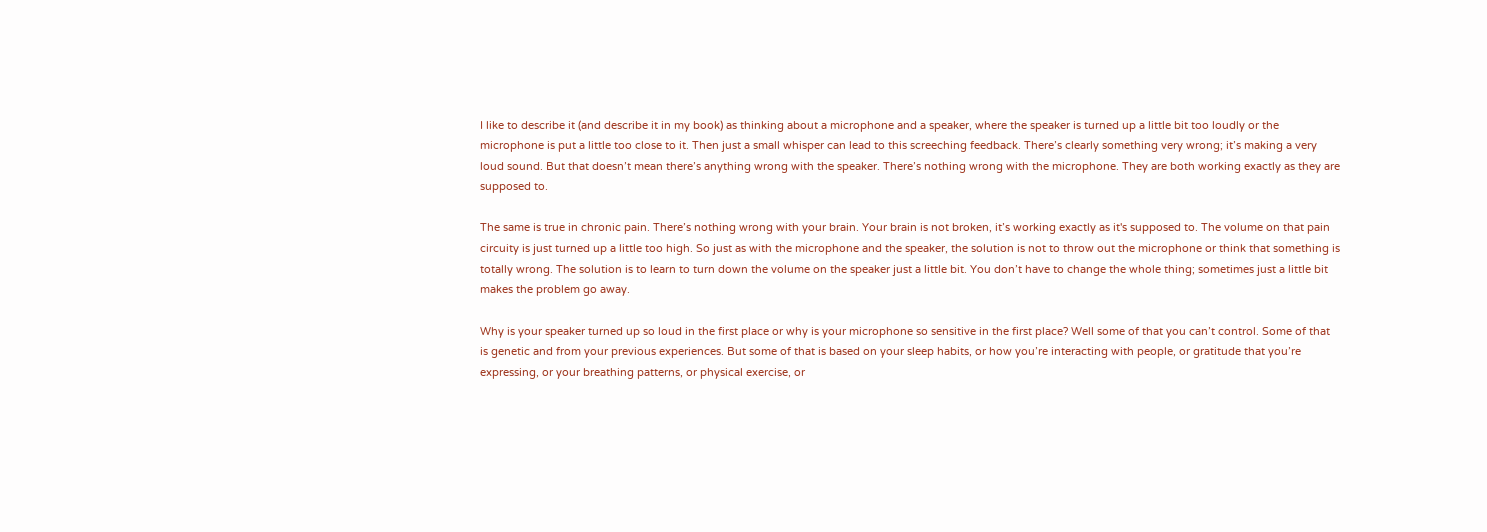I like to describe it (and describe it in my book) as thinking about a microphone and a speaker, where the speaker is turned up a little bit too loudly or the microphone is put a little too close to it. Then just a small whisper can lead to this screeching feedback. There’s clearly something very wrong; it’s making a very loud sound. But that doesn’t mean there’s anything wrong with the speaker. There’s nothing wrong with the microphone. They are both working exactly as they are supposed to.

The same is true in chronic pain. There’s nothing wrong with your brain. Your brain is not broken, it’s working exactly as it's supposed to. The volume on that pain circuity is just turned up a little too high. So just as with the microphone and the speaker, the solution is not to throw out the microphone or think that something is totally wrong. The solution is to learn to turn down the volume on the speaker just a little bit. You don’t have to change the whole thing; sometimes just a little bit makes the problem go away.

Why is your speaker turned up so loud in the first place or why is your microphone so sensitive in the first place? Well some of that you can’t control. Some of that is genetic and from your previous experiences. But some of that is based on your sleep habits, or how you’re interacting with people, or gratitude that you’re expressing, or your breathing patterns, or physical exercise, or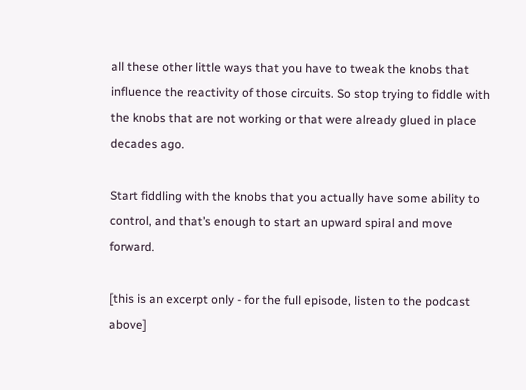all these other little ways that you have to tweak the knobs that influence the reactivity of those circuits. So stop trying to fiddle with the knobs that are not working or that were already glued in place decades ago.

Start fiddling with the knobs that you actually have some ability to control, and that’s enough to start an upward spiral and move forward.

[this is an excerpt only - for the full episode, listen to the podcast above]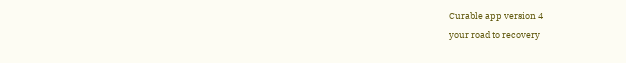Curable app version 4
your road to recovery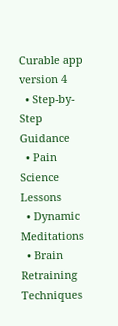Curable app version 4
  • Step-by-Step Guidance
  • Pain Science Lessons
  • Dynamic Meditations
  • Brain Retraining Techniques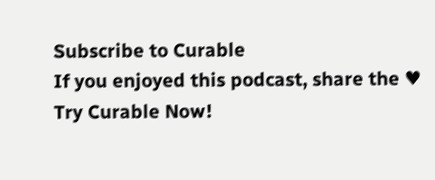Subscribe to Curable
If you enjoyed this podcast, share the ♥
Try Curable Now!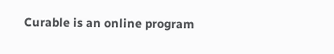Curable is an online program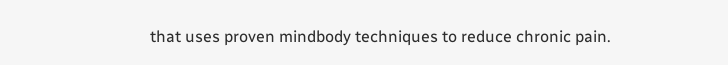that uses proven mindbody techniques to reduce chronic pain.